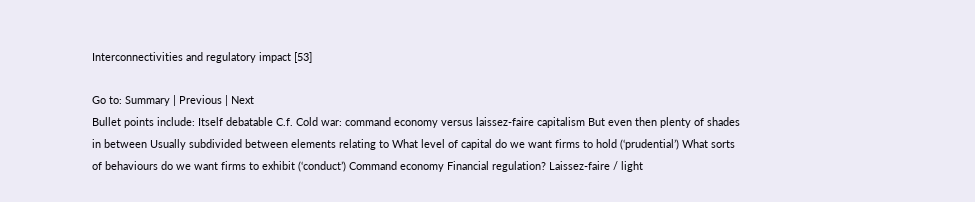Interconnectivities and regulatory impact [53]

Go to: Summary | Previous | Next
Bullet points include: Itself debatable C.f. Cold war: command economy versus laissez-faire capitalism But even then plenty of shades in between Usually subdivided between elements relating to What level of capital do we want firms to hold (‘prudential’) What sorts of behaviours do we want firms to exhibit (‘conduct’) Command economy Financial regulation? Laissez-faire / light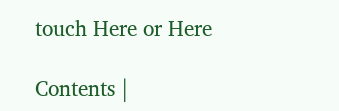touch Here or Here

Contents |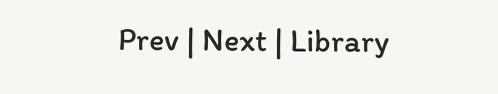Prev | Next | Library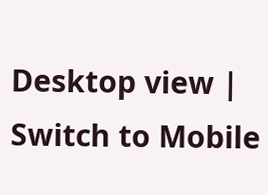Desktop view | Switch to Mobile